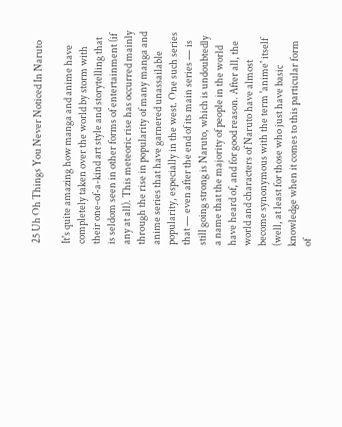25 Uh Oh Things You Never Noticed In Naruto

It's quite amazing how manga and anime have completely taken over the world by storm with their one-of-a-kind art style and storytelling that is seldom seen in other forms of entertainment (if any at all). This meteoric rise has occurred mainly through the rise in popularity of many manga and anime series that have garnered unassailable popularity, especially in the west. One such series that — even after the end of its main series — is still going strong is Naruto, which is undoubtedly a name that the majority of people in the world have heard of, and for good reason. After all, the world and characters of Naruto have almost become synonymous with the term 'anime' itself (well, at least for those who just have basic knowledge when it comes to this particular form of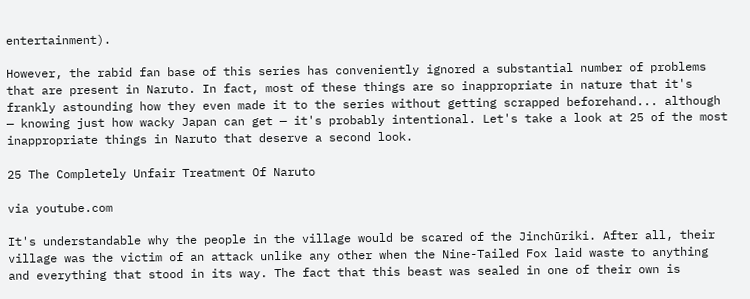entertainment).

However, the rabid fan base of this series has conveniently ignored a substantial number of problems that are present in Naruto. In fact, most of these things are so inappropriate in nature that it's frankly astounding how they even made it to the series without getting scrapped beforehand... although — knowing just how wacky Japan can get — it's probably intentional. Let's take a look at 25 of the most inappropriate things in Naruto that deserve a second look.

25 The Completely Unfair Treatment Of Naruto

via youtube.com

It's understandable why the people in the village would be scared of the Jinchūriki. After all, their village was the victim of an attack unlike any other when the Nine-Tailed Fox laid waste to anything and everything that stood in its way. The fact that this beast was sealed in one of their own is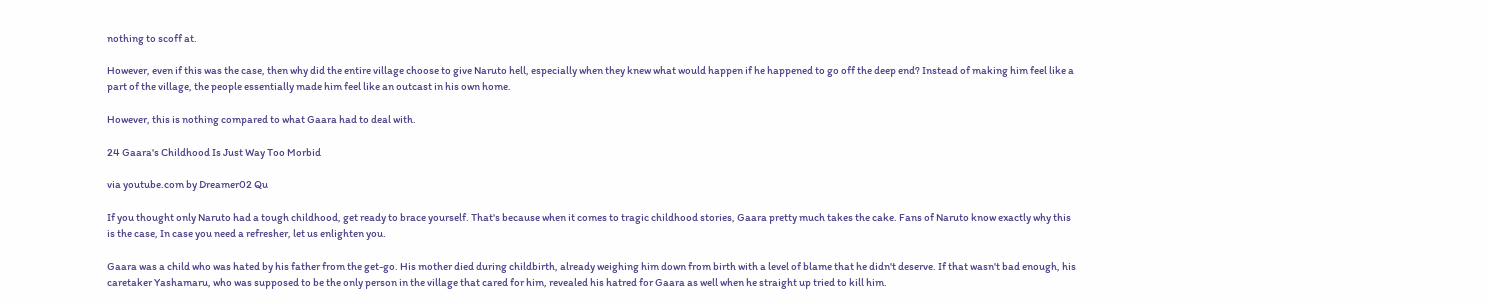nothing to scoff at.

However, even if this was the case, then why did the entire village choose to give Naruto hell, especially when they knew what would happen if he happened to go off the deep end? Instead of making him feel like a part of the village, the people essentially made him feel like an outcast in his own home.

However, this is nothing compared to what Gaara had to deal with.

24 Gaara's Childhood Is Just Way Too Morbid

via youtube.com by Dreamer02 Qu

If you thought only Naruto had a tough childhood, get ready to brace yourself. That's because when it comes to tragic childhood stories, Gaara pretty much takes the cake. Fans of Naruto know exactly why this is the case, In case you need a refresher, let us enlighten you.

Gaara was a child who was hated by his father from the get-go. His mother died during childbirth, already weighing him down from birth with a level of blame that he didn't deserve. If that wasn't bad enough, his caretaker Yashamaru, who was supposed to be the only person in the village that cared for him, revealed his hatred for Gaara as well when he straight up tried to kill him.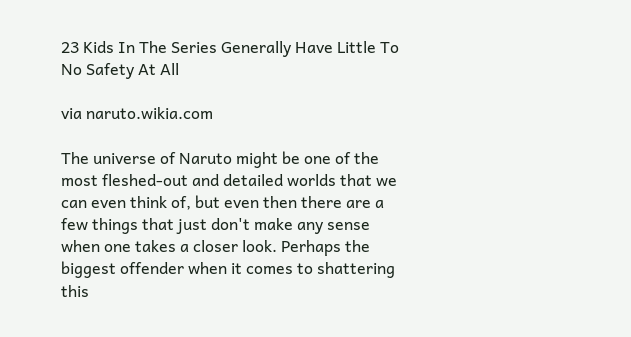23 Kids In The Series Generally Have Little To No Safety At All

via naruto.wikia.com

The universe of Naruto might be one of the most fleshed-out and detailed worlds that we can even think of, but even then there are a few things that just don't make any sense when one takes a closer look. Perhaps the biggest offender when it comes to shattering this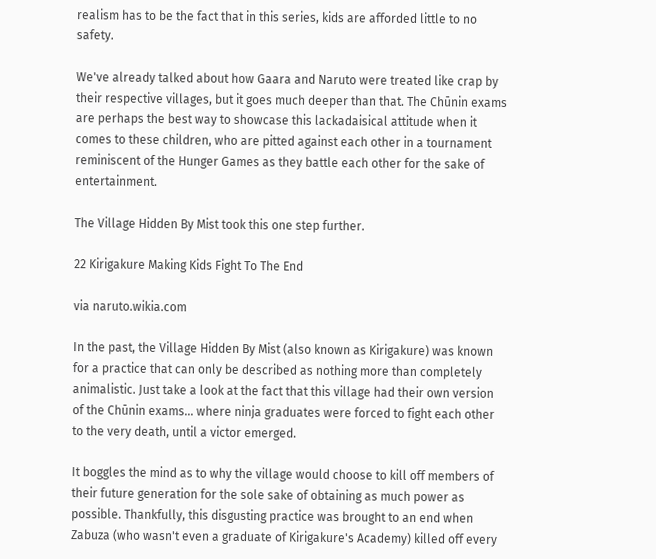realism has to be the fact that in this series, kids are afforded little to no safety.

We've already talked about how Gaara and Naruto were treated like crap by their respective villages, but it goes much deeper than that. The Chūnin exams are perhaps the best way to showcase this lackadaisical attitude when it comes to these children, who are pitted against each other in a tournament reminiscent of the Hunger Games as they battle each other for the sake of entertainment.

The Village Hidden By Mist took this one step further.

22 Kirigakure Making Kids Fight To The End

via naruto.wikia.com

In the past, the Village Hidden By Mist (also known as Kirigakure) was known for a practice that can only be described as nothing more than completely animalistic. Just take a look at the fact that this village had their own version of the Chūnin exams... where ninja graduates were forced to fight each other to the very death, until a victor emerged.

It boggles the mind as to why the village would choose to kill off members of their future generation for the sole sake of obtaining as much power as possible. Thankfully, this disgusting practice was brought to an end when Zabuza (who wasn't even a graduate of Kirigakure's Academy) killed off every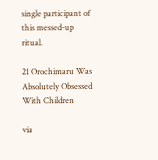single participant of this messed-up ritual.

21 Orochimaru Was Absolutely Obsessed With Children

via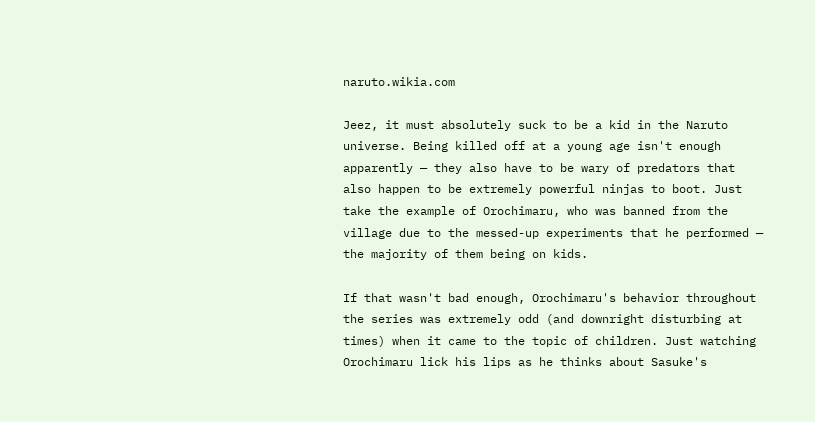naruto.wikia.com

Jeez, it must absolutely suck to be a kid in the Naruto universe. Being killed off at a young age isn't enough apparently — they also have to be wary of predators that also happen to be extremely powerful ninjas to boot. Just take the example of Orochimaru, who was banned from the village due to the messed-up experiments that he performed — the majority of them being on kids.

If that wasn't bad enough, Orochimaru's behavior throughout the series was extremely odd (and downright disturbing at times) when it came to the topic of children. Just watching Orochimaru lick his lips as he thinks about Sasuke's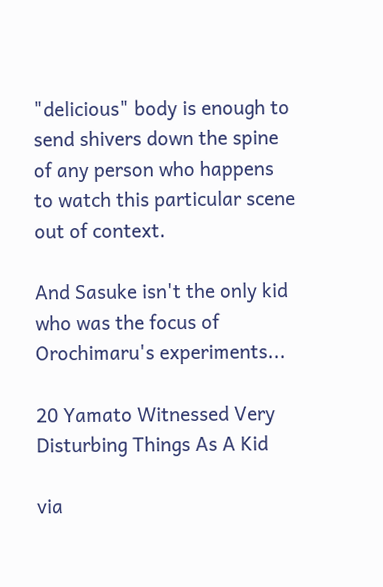"delicious" body is enough to send shivers down the spine of any person who happens to watch this particular scene out of context.

And Sasuke isn't the only kid who was the focus of Orochimaru's experiments...

20 Yamato Witnessed Very Disturbing Things As A Kid

via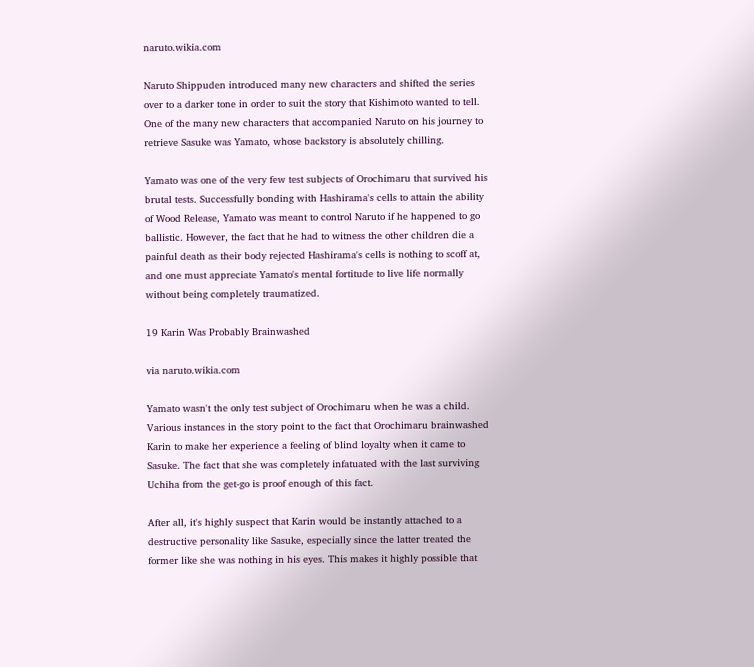naruto.wikia.com

Naruto Shippuden introduced many new characters and shifted the series over to a darker tone in order to suit the story that Kishimoto wanted to tell. One of the many new characters that accompanied Naruto on his journey to retrieve Sasuke was Yamato, whose backstory is absolutely chilling.

Yamato was one of the very few test subjects of Orochimaru that survived his brutal tests. Successfully bonding with Hashirama's cells to attain the ability of Wood Release, Yamato was meant to control Naruto if he happened to go ballistic. However, the fact that he had to witness the other children die a painful death as their body rejected Hashirama's cells is nothing to scoff at, and one must appreciate Yamato's mental fortitude to live life normally without being completely traumatized.

19 Karin Was Probably Brainwashed

via naruto.wikia.com

Yamato wasn't the only test subject of Orochimaru when he was a child. Various instances in the story point to the fact that Orochimaru brainwashed Karin to make her experience a feeling of blind loyalty when it came to Sasuke. The fact that she was completely infatuated with the last surviving Uchiha from the get-go is proof enough of this fact.

After all, it's highly suspect that Karin would be instantly attached to a destructive personality like Sasuke, especially since the latter treated the former like she was nothing in his eyes. This makes it highly possible that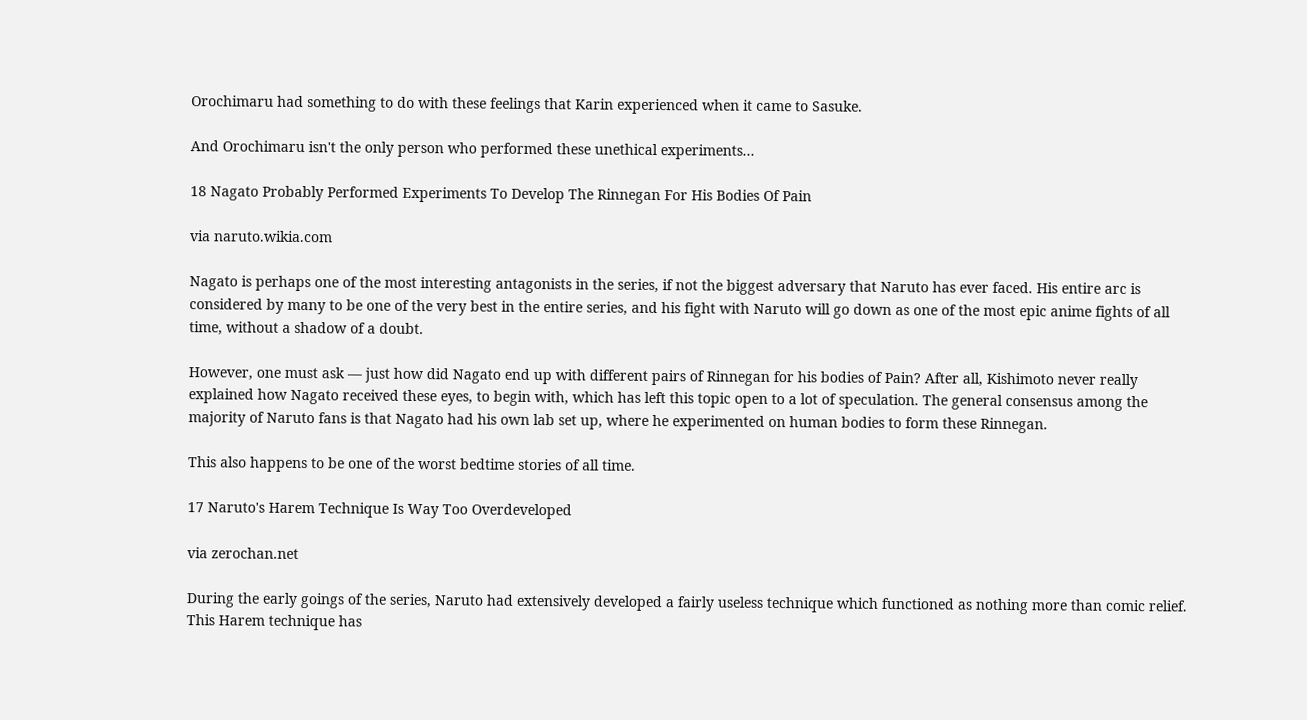Orochimaru had something to do with these feelings that Karin experienced when it came to Sasuke.

And Orochimaru isn't the only person who performed these unethical experiments...

18 Nagato Probably Performed Experiments To Develop The Rinnegan For His Bodies Of Pain

via naruto.wikia.com

Nagato is perhaps one of the most interesting antagonists in the series, if not the biggest adversary that Naruto has ever faced. His entire arc is considered by many to be one of the very best in the entire series, and his fight with Naruto will go down as one of the most epic anime fights of all time, without a shadow of a doubt.

However, one must ask — just how did Nagato end up with different pairs of Rinnegan for his bodies of Pain? After all, Kishimoto never really explained how Nagato received these eyes, to begin with, which has left this topic open to a lot of speculation. The general consensus among the majority of Naruto fans is that Nagato had his own lab set up, where he experimented on human bodies to form these Rinnegan.

This also happens to be one of the worst bedtime stories of all time.

17 Naruto's Harem Technique Is Way Too Overdeveloped

via zerochan.net

During the early goings of the series, Naruto had extensively developed a fairly useless technique which functioned as nothing more than comic relief. This Harem technique has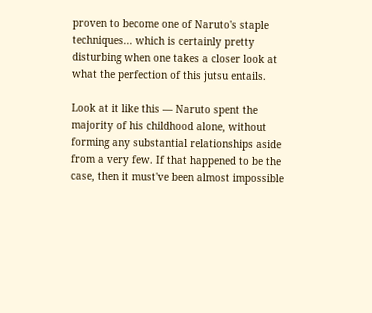proven to become one of Naruto's staple techniques... which is certainly pretty disturbing when one takes a closer look at what the perfection of this jutsu entails.

Look at it like this — Naruto spent the majority of his childhood alone, without forming any substantial relationships aside from a very few. If that happened to be the case, then it must've been almost impossible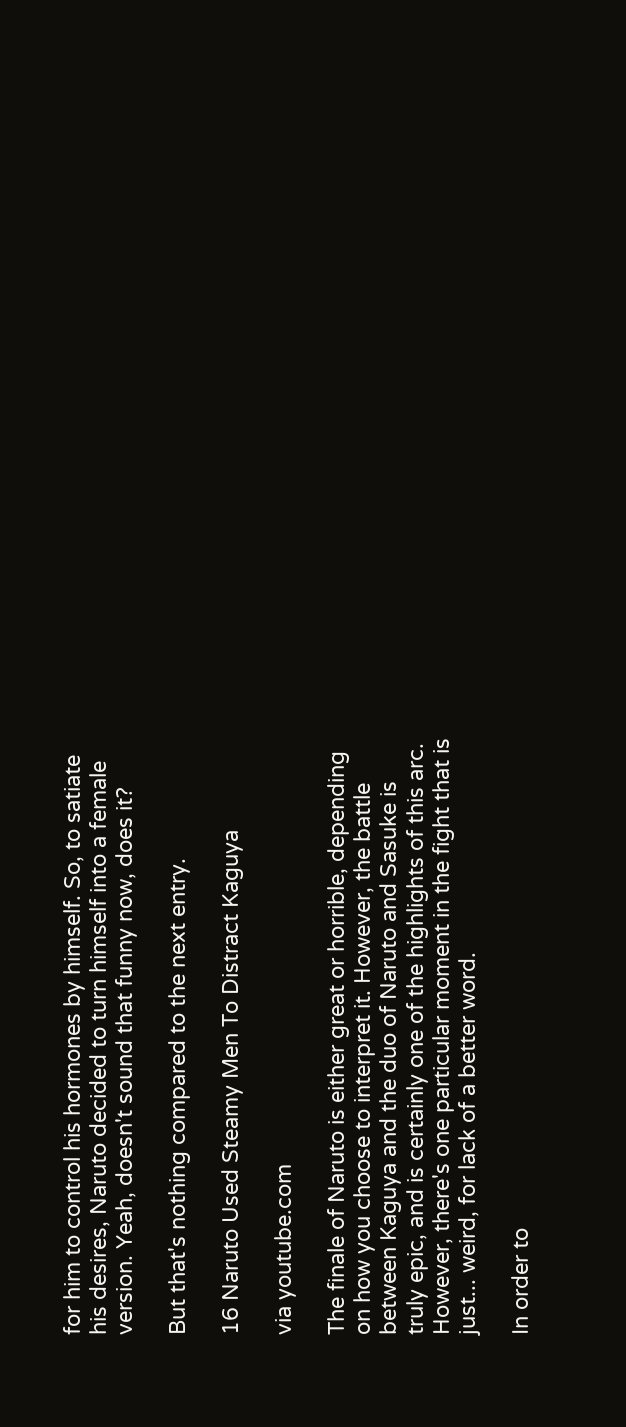for him to control his hormones by himself. So, to satiate his desires, Naruto decided to turn himself into a female version. Yeah, doesn't sound that funny now, does it?

But that's nothing compared to the next entry.

16 Naruto Used Steamy Men To Distract Kaguya

via youtube.com

The finale of Naruto is either great or horrible, depending on how you choose to interpret it. However, the battle between Kaguya and the duo of Naruto and Sasuke is truly epic, and is certainly one of the highlights of this arc. However, there's one particular moment in the fight that is just... weird, for lack of a better word.

In order to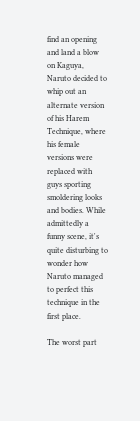find an opening and land a blow on Kaguya, Naruto decided to whip out an alternate version of his Harem Technique, where his female versions were replaced with guys sporting smoldering looks and bodies. While admittedly a funny scene, it's quite disturbing to wonder how Naruto managed to perfect this technique in the first place.

The worst part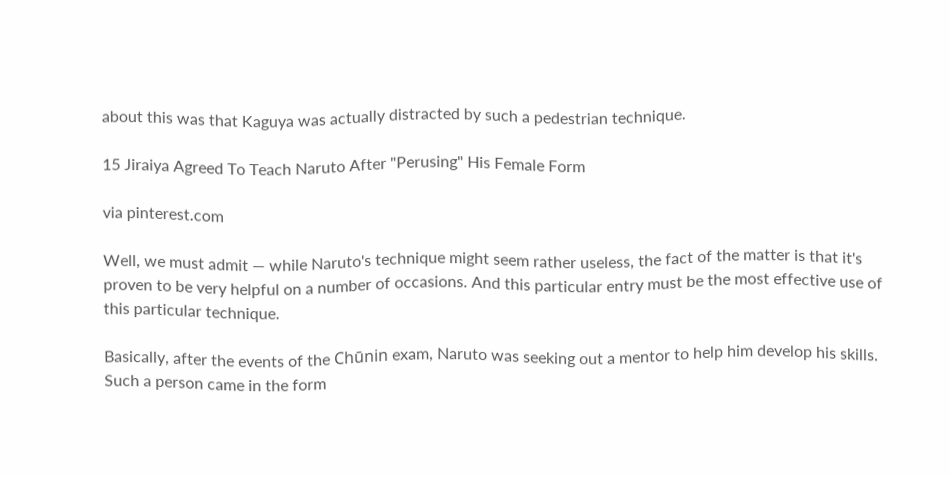about this was that Kaguya was actually distracted by such a pedestrian technique.

15 Jiraiya Agreed To Teach Naruto After "Perusing" His Female Form

via pinterest.com

Well, we must admit — while Naruto's technique might seem rather useless, the fact of the matter is that it's proven to be very helpful on a number of occasions. And this particular entry must be the most effective use of this particular technique.

Basically, after the events of the Chūnin exam, Naruto was seeking out a mentor to help him develop his skills. Such a person came in the form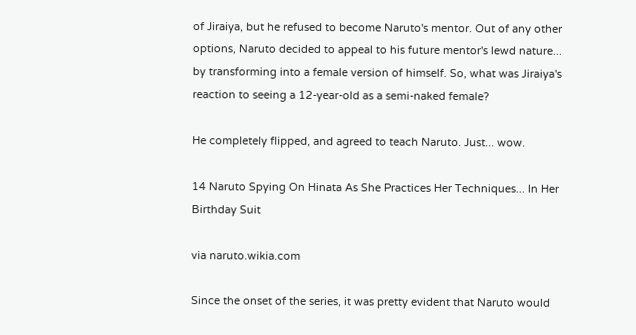of Jiraiya, but he refused to become Naruto's mentor. Out of any other options, Naruto decided to appeal to his future mentor's lewd nature... by transforming into a female version of himself. So, what was Jiraiya's reaction to seeing a 12-year-old as a semi-naked female?

He completely flipped, and agreed to teach Naruto. Just... wow.

14 Naruto Spying On Hinata As She Practices Her Techniques... In Her Birthday Suit

via naruto.wikia.com

Since the onset of the series, it was pretty evident that Naruto would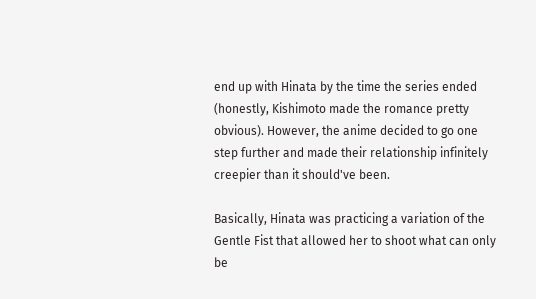end up with Hinata by the time the series ended (honestly, Kishimoto made the romance pretty obvious). However, the anime decided to go one step further and made their relationship infinitely creepier than it should've been.

Basically, Hinata was practicing a variation of the Gentle Fist that allowed her to shoot what can only be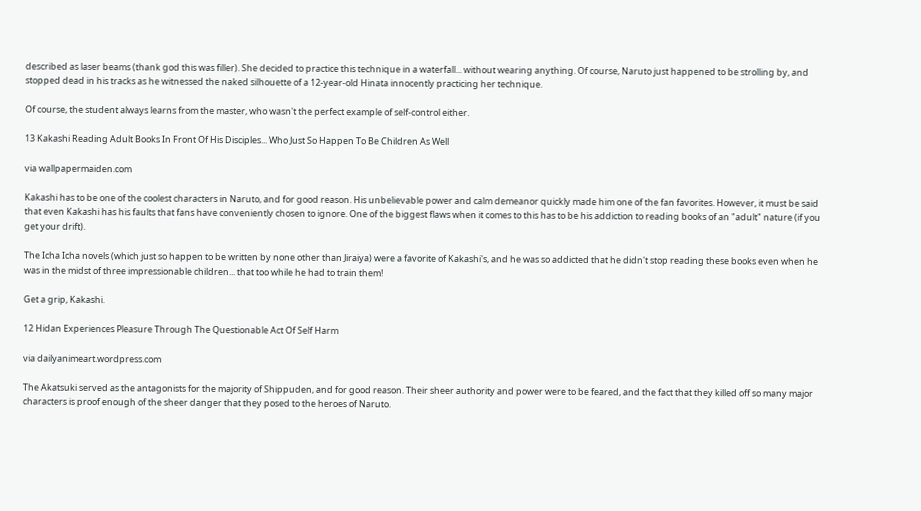described as laser beams (thank god this was filler). She decided to practice this technique in a waterfall... without wearing anything. Of course, Naruto just happened to be strolling by, and stopped dead in his tracks as he witnessed the naked silhouette of a 12-year-old Hinata innocently practicing her technique.

Of course, the student always learns from the master, who wasn't the perfect example of self-control either.

13 Kakashi Reading Adult Books In Front Of His Disciples... Who Just So Happen To Be Children As Well

via wallpapermaiden.com

Kakashi has to be one of the coolest characters in Naruto, and for good reason. His unbelievable power and calm demeanor quickly made him one of the fan favorites. However, it must be said that even Kakashi has his faults that fans have conveniently chosen to ignore. One of the biggest flaws when it comes to this has to be his addiction to reading books of an "adult" nature (if you get your drift).

The Icha Icha novels (which just so happen to be written by none other than Jiraiya) were a favorite of Kakashi's, and he was so addicted that he didn't stop reading these books even when he was in the midst of three impressionable children... that too while he had to train them!

Get a grip, Kakashi.

12 Hidan Experiences Pleasure Through The Questionable Act Of Self Harm

via dailyanimeart.wordpress.com

The Akatsuki served as the antagonists for the majority of Shippuden, and for good reason. Their sheer authority and power were to be feared, and the fact that they killed off so many major characters is proof enough of the sheer danger that they posed to the heroes of Naruto.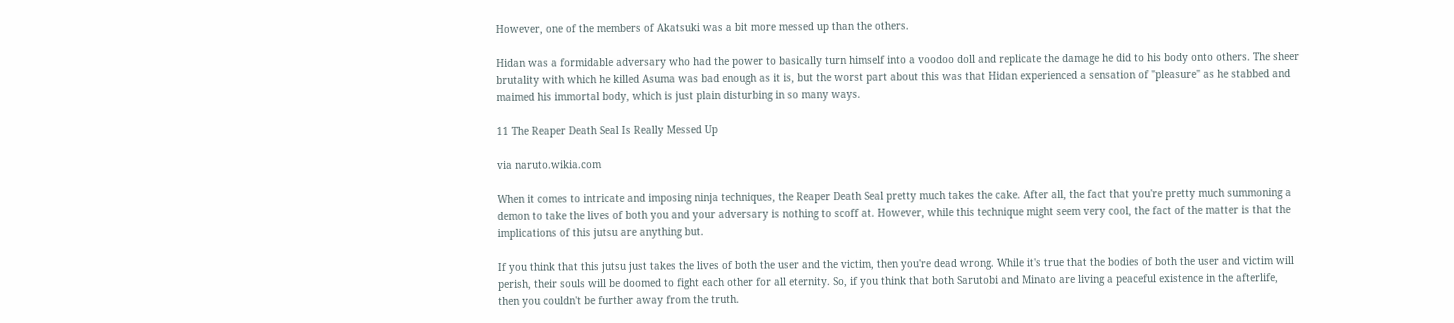However, one of the members of Akatsuki was a bit more messed up than the others.

Hidan was a formidable adversary who had the power to basically turn himself into a voodoo doll and replicate the damage he did to his body onto others. The sheer brutality with which he killed Asuma was bad enough as it is, but the worst part about this was that Hidan experienced a sensation of "pleasure" as he stabbed and maimed his immortal body, which is just plain disturbing in so many ways.

11 The Reaper Death Seal Is Really Messed Up

via naruto.wikia.com

When it comes to intricate and imposing ninja techniques, the Reaper Death Seal pretty much takes the cake. After all, the fact that you're pretty much summoning a demon to take the lives of both you and your adversary is nothing to scoff at. However, while this technique might seem very cool, the fact of the matter is that the implications of this jutsu are anything but.

If you think that this jutsu just takes the lives of both the user and the victim, then you're dead wrong. While it's true that the bodies of both the user and victim will perish, their souls will be doomed to fight each other for all eternity. So, if you think that both Sarutobi and Minato are living a peaceful existence in the afterlife, then you couldn't be further away from the truth.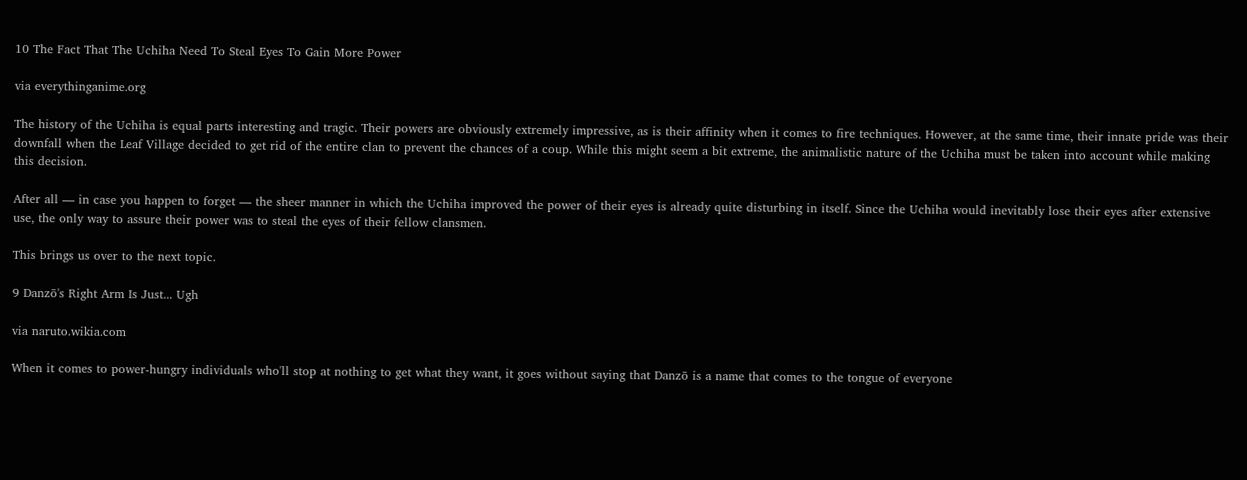10 The Fact That The Uchiha Need To Steal Eyes To Gain More Power

via everythinganime.org

The history of the Uchiha is equal parts interesting and tragic. Their powers are obviously extremely impressive, as is their affinity when it comes to fire techniques. However, at the same time, their innate pride was their downfall when the Leaf Village decided to get rid of the entire clan to prevent the chances of a coup. While this might seem a bit extreme, the animalistic nature of the Uchiha must be taken into account while making this decision.

After all — in case you happen to forget — the sheer manner in which the Uchiha improved the power of their eyes is already quite disturbing in itself. Since the Uchiha would inevitably lose their eyes after extensive use, the only way to assure their power was to steal the eyes of their fellow clansmen.

This brings us over to the next topic.

9 Danzō's Right Arm Is Just... Ugh

via naruto.wikia.com

When it comes to power-hungry individuals who'll stop at nothing to get what they want, it goes without saying that Danzō is a name that comes to the tongue of everyone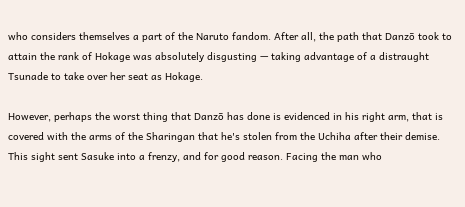who considers themselves a part of the Naruto fandom. After all, the path that Danzō took to attain the rank of Hokage was absolutely disgusting — taking advantage of a distraught Tsunade to take over her seat as Hokage.

However, perhaps the worst thing that Danzō has done is evidenced in his right arm, that is covered with the arms of the Sharingan that he's stolen from the Uchiha after their demise. This sight sent Sasuke into a frenzy, and for good reason. Facing the man who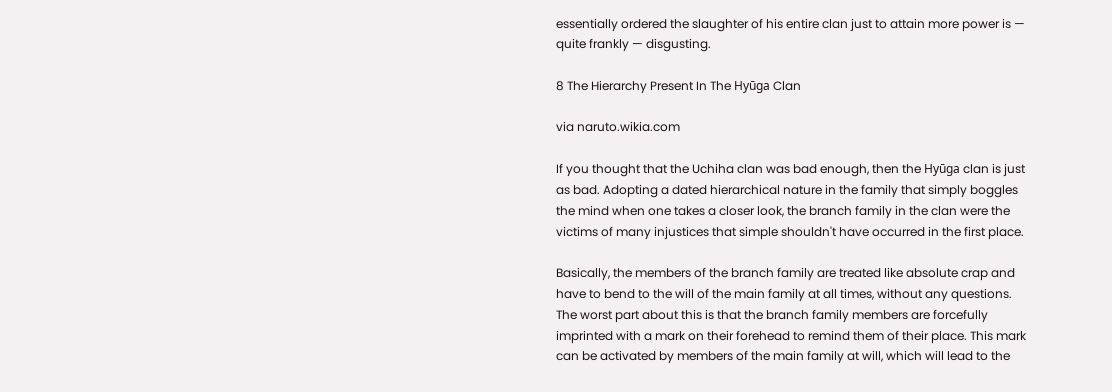essentially ordered the slaughter of his entire clan just to attain more power is — quite frankly — disgusting.

8 The Hierarchy Present In The Hyūga Clan

via naruto.wikia.com

If you thought that the Uchiha clan was bad enough, then the Hyūga clan is just as bad. Adopting a dated hierarchical nature in the family that simply boggles the mind when one takes a closer look, the branch family in the clan were the victims of many injustices that simple shouldn't have occurred in the first place.

Basically, the members of the branch family are treated like absolute crap and have to bend to the will of the main family at all times, without any questions. The worst part about this is that the branch family members are forcefully imprinted with a mark on their forehead to remind them of their place. This mark can be activated by members of the main family at will, which will lead to the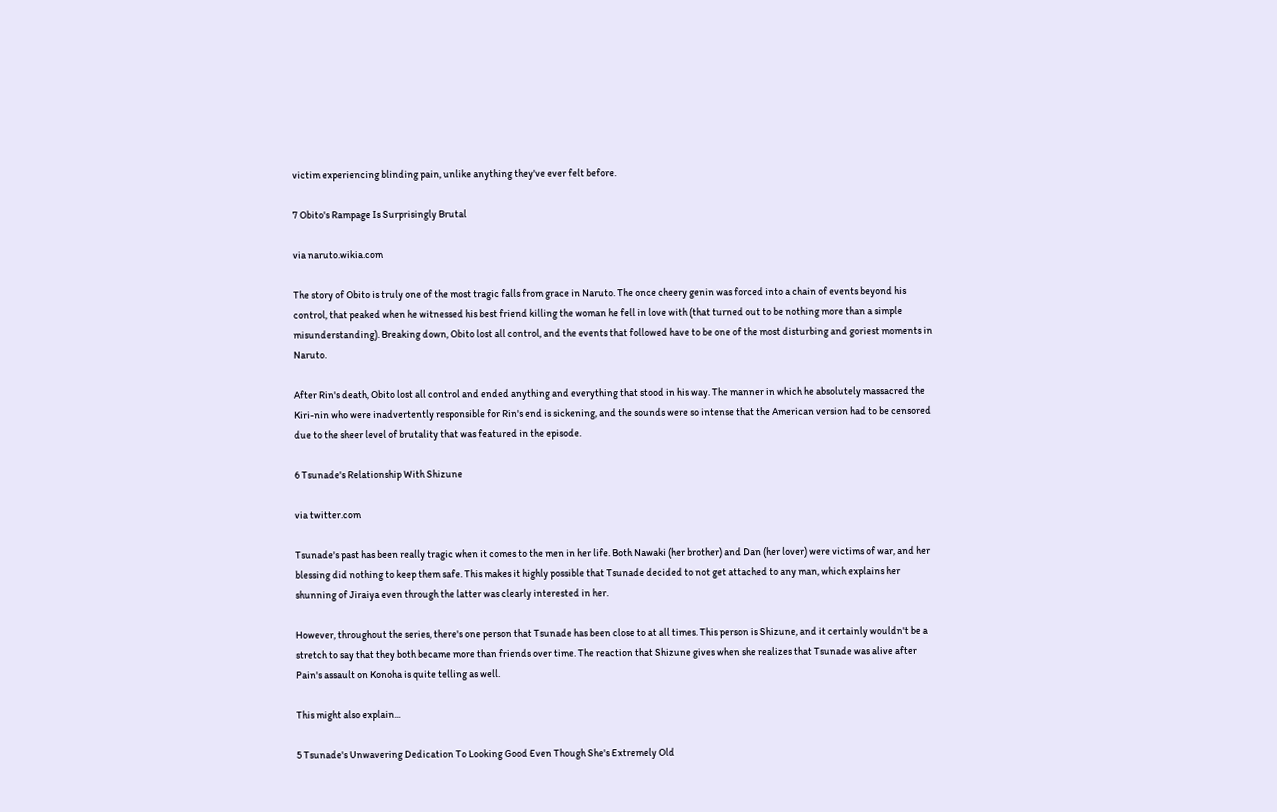victim experiencing blinding pain, unlike anything they've ever felt before.

7 Obito's Rampage Is Surprisingly Brutal

via naruto.wikia.com

The story of Obito is truly one of the most tragic falls from grace in Naruto. The once cheery genin was forced into a chain of events beyond his control, that peaked when he witnessed his best friend killing the woman he fell in love with (that turned out to be nothing more than a simple misunderstanding). Breaking down, Obito lost all control, and the events that followed have to be one of the most disturbing and goriest moments in Naruto.

After Rin's death, Obito lost all control and ended anything and everything that stood in his way. The manner in which he absolutely massacred the Kiri-nin who were inadvertently responsible for Rin's end is sickening, and the sounds were so intense that the American version had to be censored due to the sheer level of brutality that was featured in the episode.

6 Tsunade's Relationship With Shizune

via twitter.com

Tsunade's past has been really tragic when it comes to the men in her life. Both Nawaki (her brother) and Dan (her lover) were victims of war, and her blessing did nothing to keep them safe. This makes it highly possible that Tsunade decided to not get attached to any man, which explains her shunning of Jiraiya even through the latter was clearly interested in her.

However, throughout the series, there's one person that Tsunade has been close to at all times. This person is Shizune, and it certainly wouldn't be a stretch to say that they both became more than friends over time. The reaction that Shizune gives when she realizes that Tsunade was alive after Pain's assault on Konoha is quite telling as well.

This might also explain...

5 Tsunade's Unwavering Dedication To Looking Good Even Though She's Extremely Old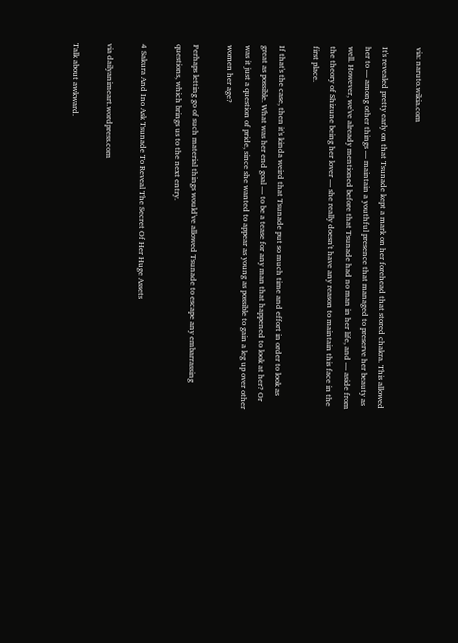via: naruto.wikia.com

It's revealed pretty early on that Tsunade kept a mark on her forehead that stored chakra. This allowed her to — among other things — maintain a youthful presence that managed to preserve her beauty as well. However, we've already mentioned before that Tsunade had no man in her life, and — aside from the theory of Shizune being her lover — she really doesn't have any reason to maintain this face in the first place.

If that's the case, then it's kinda weird that Tsunade put so much time and effort in order to look as great as possible. What was her end goal — to be a tease for any man that happened to look at her? Or was it just a question of pride, since she wanted to appear as young as possible to gain a leg up over other women her age?

Perhaps letting go of such material things would've allowed Tsunade to escape any embarrassing questions, which brings us to the next entry.

4 Sakura And Ino Ask Tsunade To Reveal The Secret Of Her Huge Assets

via dailyanimeart.wordpress.com

Talk about awkward.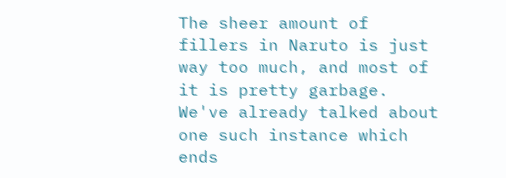The sheer amount of fillers in Naruto is just way too much, and most of it is pretty garbage. We've already talked about one such instance which ends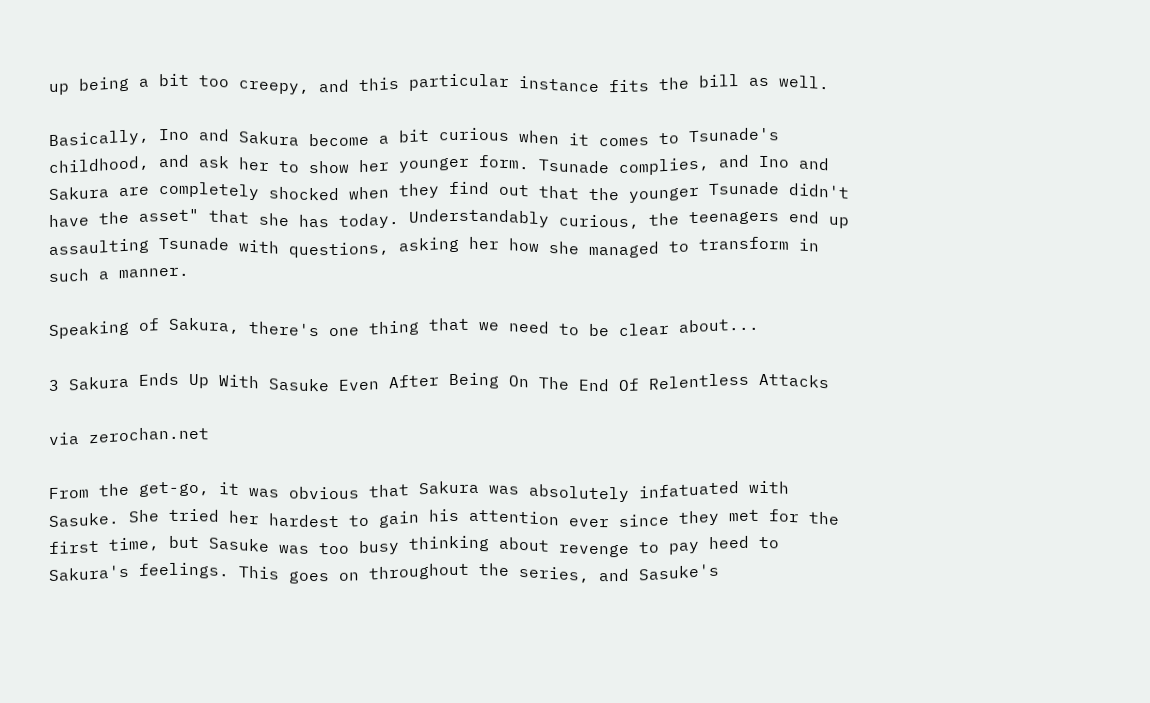up being a bit too creepy, and this particular instance fits the bill as well.

Basically, Ino and Sakura become a bit curious when it comes to Tsunade's childhood, and ask her to show her younger form. Tsunade complies, and Ino and Sakura are completely shocked when they find out that the younger Tsunade didn't have the asset" that she has today. Understandably curious, the teenagers end up assaulting Tsunade with questions, asking her how she managed to transform in such a manner.

Speaking of Sakura, there's one thing that we need to be clear about...

3 Sakura Ends Up With Sasuke Even After Being On The End Of Relentless Attacks

via zerochan.net

From the get-go, it was obvious that Sakura was absolutely infatuated with Sasuke. She tried her hardest to gain his attention ever since they met for the first time, but Sasuke was too busy thinking about revenge to pay heed to Sakura's feelings. This goes on throughout the series, and Sasuke's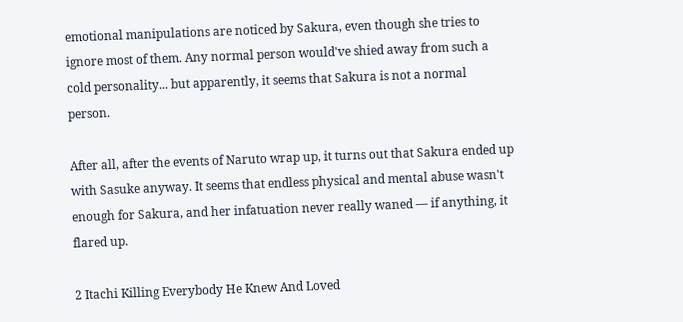emotional manipulations are noticed by Sakura, even though she tries to ignore most of them. Any normal person would've shied away from such a cold personality... but apparently, it seems that Sakura is not a normal person.

After all, after the events of Naruto wrap up, it turns out that Sakura ended up with Sasuke anyway. It seems that endless physical and mental abuse wasn't enough for Sakura, and her infatuation never really waned — if anything, it flared up.

2 Itachi Killing Everybody He Knew And Loved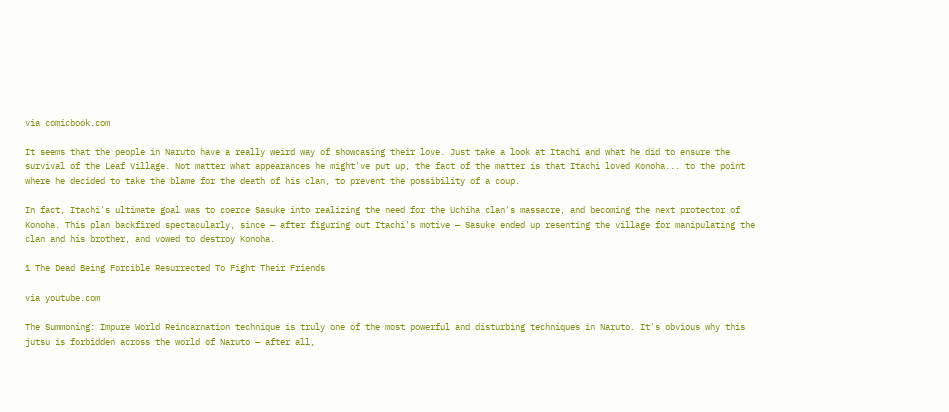via comicbook.com

It seems that the people in Naruto have a really weird way of showcasing their love. Just take a look at Itachi and what he did to ensure the survival of the Leaf Village. Not matter what appearances he might've put up, the fact of the matter is that Itachi loved Konoha... to the point where he decided to take the blame for the death of his clan, to prevent the possibility of a coup.

In fact, Itachi's ultimate goal was to coerce Sasuke into realizing the need for the Uchiha clan's massacre, and becoming the next protector of Konoha. This plan backfired spectacularly, since — after figuring out Itachi's motive — Sasuke ended up resenting the village for manipulating the clan and his brother, and vowed to destroy Konoha.

1 The Dead Being Forcible Resurrected To Fight Their Friends

via youtube.com

The Summoning: Impure World Reincarnation technique is truly one of the most powerful and disturbing techniques in Naruto. It's obvious why this jutsu is forbidden across the world of Naruto — after all,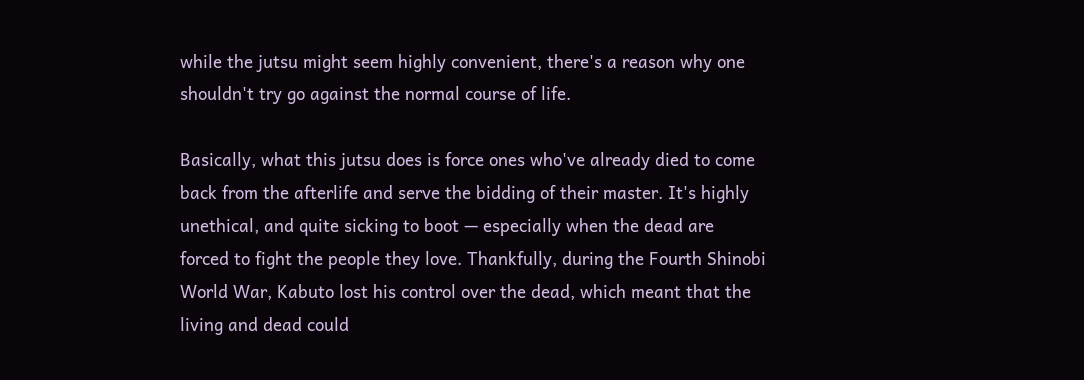while the jutsu might seem highly convenient, there's a reason why one shouldn't try go against the normal course of life.

Basically, what this jutsu does is force ones who've already died to come back from the afterlife and serve the bidding of their master. It's highly unethical, and quite sicking to boot — especially when the dead are forced to fight the people they love. Thankfully, during the Fourth Shinobi World War, Kabuto lost his control over the dead, which meant that the living and dead could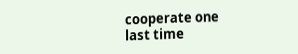cooperate one last time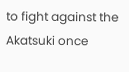to fight against the Akatsuki once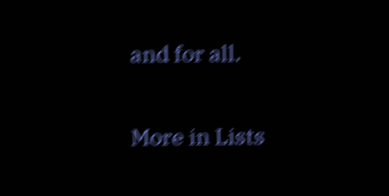and for all.

More in Lists